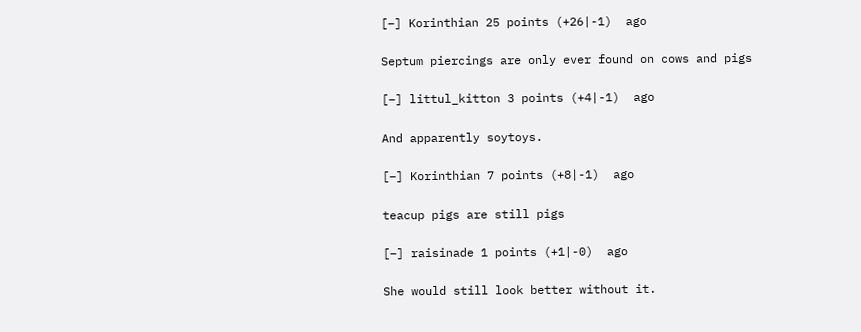[–] Korinthian 25 points (+26|-1)  ago

Septum piercings are only ever found on cows and pigs

[–] littul_kitton 3 points (+4|-1)  ago

And apparently soytoys.

[–] Korinthian 7 points (+8|-1)  ago

teacup pigs are still pigs

[–] raisinade 1 points (+1|-0)  ago

She would still look better without it.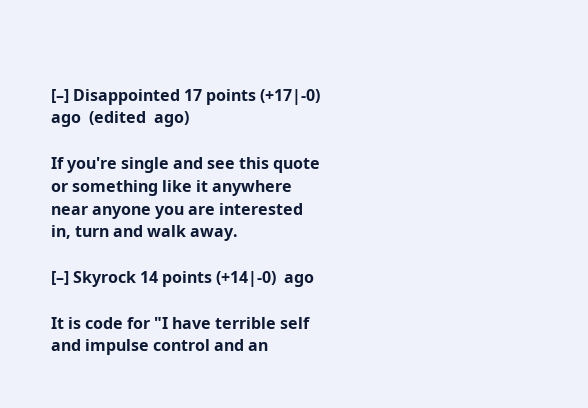[–] Disappointed 17 points (+17|-0)  ago  (edited  ago)

If you're single and see this quote or something like it anywhere near anyone you are interested in, turn and walk away.

[–] Skyrock 14 points (+14|-0)  ago

It is code for "I have terrible self and impulse control and an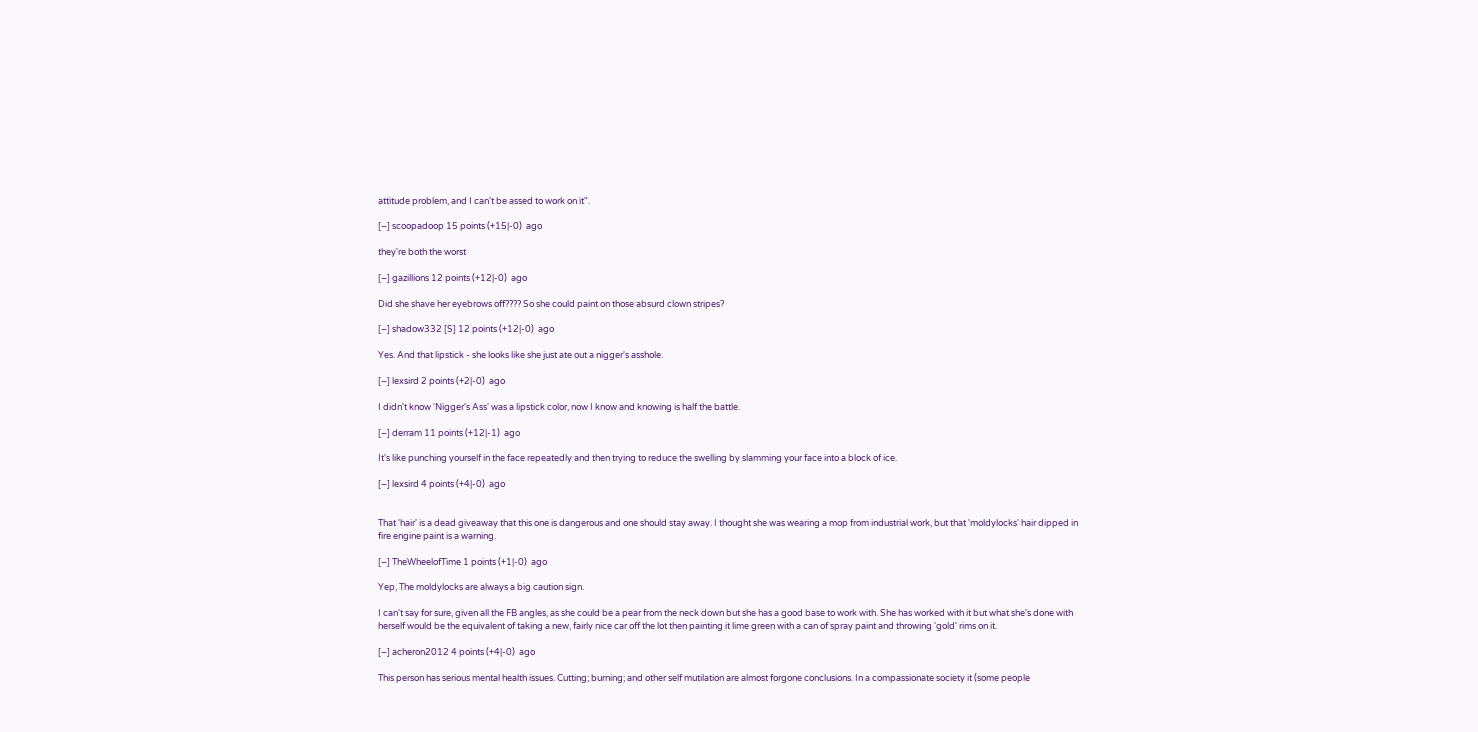attitude problem, and I can't be assed to work on it".

[–] scoopadoop 15 points (+15|-0)  ago

they're both the worst

[–] gazillions 12 points (+12|-0)  ago

Did she shave her eyebrows off???? So she could paint on those absurd clown stripes?

[–] shadow332 [S] 12 points (+12|-0)  ago

Yes. And that lipstick - she looks like she just ate out a nigger's asshole.

[–] lexsird 2 points (+2|-0)  ago

I didn't know 'Nigger's Ass' was a lipstick color, now I know and knowing is half the battle.

[–] derram 11 points (+12|-1)  ago

It's like punching yourself in the face repeatedly and then trying to reduce the swelling by slamming your face into a block of ice.

[–] lexsird 4 points (+4|-0)  ago


That 'hair' is a dead giveaway that this one is dangerous and one should stay away. I thought she was wearing a mop from industrial work, but that 'moldylocks' hair dipped in fire engine paint is a warning.

[–] TheWheelofTime 1 points (+1|-0)  ago

Yep, The moldylocks are always a big caution sign.

I can't say for sure, given all the FB angles, as she could be a pear from the neck down but she has a good base to work with. She has worked with it but what she's done with herself would be the equivalent of taking a new, fairly nice car off the lot then painting it lime green with a can of spray paint and throwing 'gold' rims on it.

[–] acheron2012 4 points (+4|-0)  ago

This person has serious mental health issues. Cutting; burning; and other self mutilation are almost forgone conclusions. In a compassionate society it (some people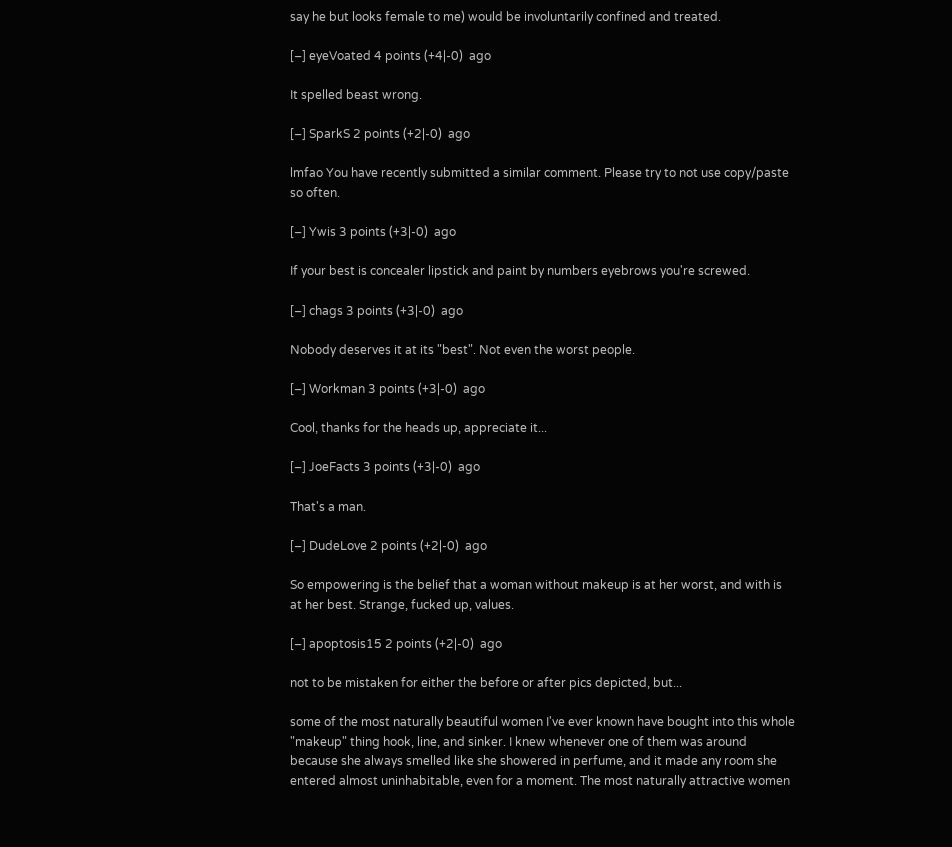say he but looks female to me) would be involuntarily confined and treated.

[–] eyeVoated 4 points (+4|-0)  ago

It spelled beast wrong.

[–] SparkS 2 points (+2|-0)  ago

lmfao You have recently submitted a similar comment. Please try to not use copy/paste so often.

[–] Ywis 3 points (+3|-0)  ago

If your best is concealer lipstick and paint by numbers eyebrows you're screwed.

[–] chags 3 points (+3|-0)  ago

Nobody deserves it at its "best". Not even the worst people.

[–] Workman 3 points (+3|-0)  ago

Cool, thanks for the heads up, appreciate it...

[–] JoeFacts 3 points (+3|-0)  ago

That's a man.

[–] DudeLove 2 points (+2|-0)  ago

So empowering is the belief that a woman without makeup is at her worst, and with is at her best. Strange, fucked up, values.

[–] apoptosis15 2 points (+2|-0)  ago

not to be mistaken for either the before or after pics depicted, but...

some of the most naturally beautiful women I've ever known have bought into this whole "makeup" thing hook, line, and sinker. I knew whenever one of them was around because she always smelled like she showered in perfume, and it made any room she entered almost uninhabitable, even for a moment. The most naturally attractive women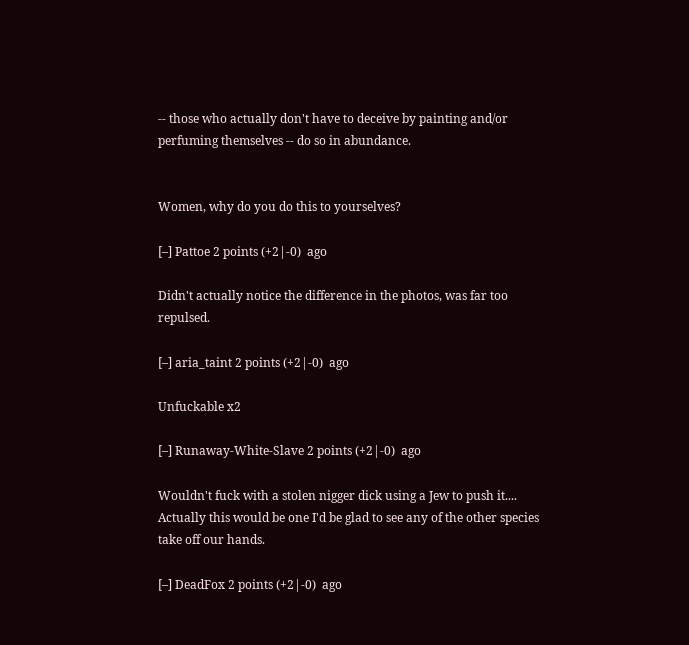-- those who actually don't have to deceive by painting and/or perfuming themselves -- do so in abundance.


Women, why do you do this to yourselves?

[–] Pattoe 2 points (+2|-0)  ago

Didn't actually notice the difference in the photos, was far too repulsed.

[–] aria_taint 2 points (+2|-0)  ago

Unfuckable x2

[–] Runaway-White-Slave 2 points (+2|-0)  ago

Wouldn't fuck with a stolen nigger dick using a Jew to push it.... Actually this would be one I'd be glad to see any of the other species take off our hands.

[–] DeadFox 2 points (+2|-0)  ago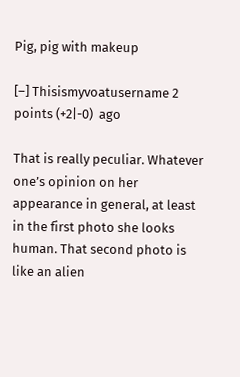Pig, pig with makeup

[–] Thisismyvoatusername 2 points (+2|-0)  ago

That is really peculiar. Whatever one’s opinion on her appearance in general, at least in the first photo she looks human. That second photo is like an alien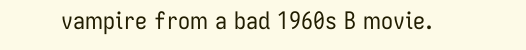vampire from a bad 1960s B movie.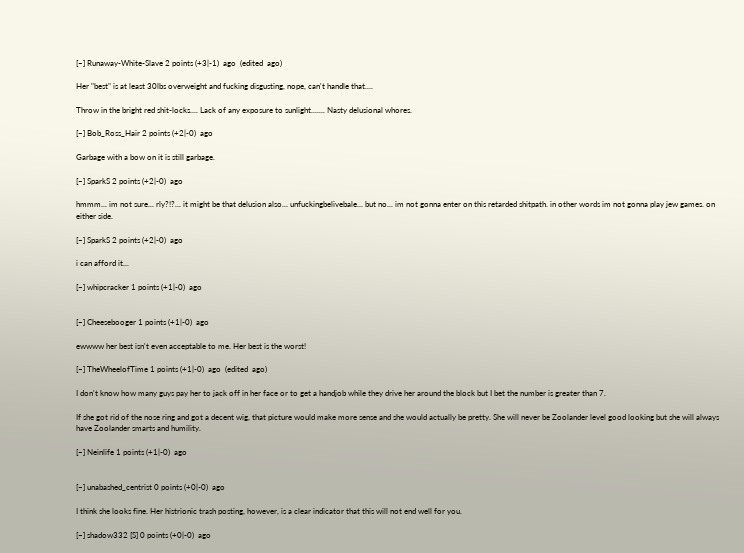[–] Runaway-White-Slave 2 points (+3|-1)  ago  (edited  ago)

Her "best" is at least 30lbs overweight and fucking disgusting, nope, can't handle that....

Throw in the bright red shit-locks.... Lack of any exposure to sunlight....... Nasty delusional whores.

[–] Bob_Ross_Hair 2 points (+2|-0)  ago

Garbage with a bow on it is still garbage.

[–] SparkS 2 points (+2|-0)  ago

hmmm... im not sure... rly?!?... it might be that delusion also... unfuckingbelivebale... but no... im not gonna enter on this retarded shitpath. in other words im not gonna play jew games. on either side.

[–] SparkS 2 points (+2|-0)  ago

i can afford it...

[–] whipcracker 1 points (+1|-0)  ago


[–] Cheesebooger 1 points (+1|-0)  ago

ewwww her best isn't even acceptable to me. Her best is the worst!

[–] TheWheelofTime 1 points (+1|-0)  ago  (edited  ago)

I don't know how many guys pay her to jack off in her face or to get a handjob while they drive her around the block but I bet the number is greater than 7.

If she got rid of the nose ring and got a decent wig, that picture would make more sense and she would actually be pretty. She will never be Zoolander level good looking but she will always have Zoolander smarts and humility.

[–] Neinlife 1 points (+1|-0)  ago


[–] unabashed_centrist 0 points (+0|-0)  ago

I think she looks fine. Her histrionic trash posting, however, is a clear indicator that this will not end well for you.

[–] shadow332 [S] 0 points (+0|-0)  ago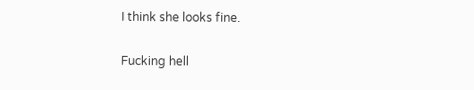I think she looks fine.

Fucking hell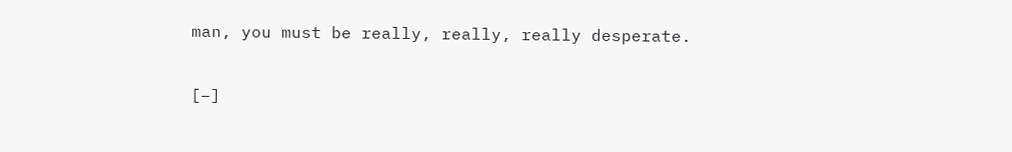man, you must be really, really, really desperate.

[–]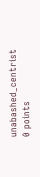unabashed_centrist 0 points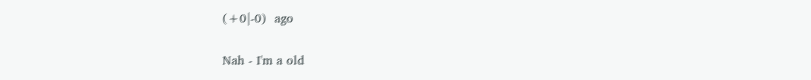(+0|-0)  ago

Nah - I'm a old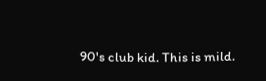90's club kid. This is mild.